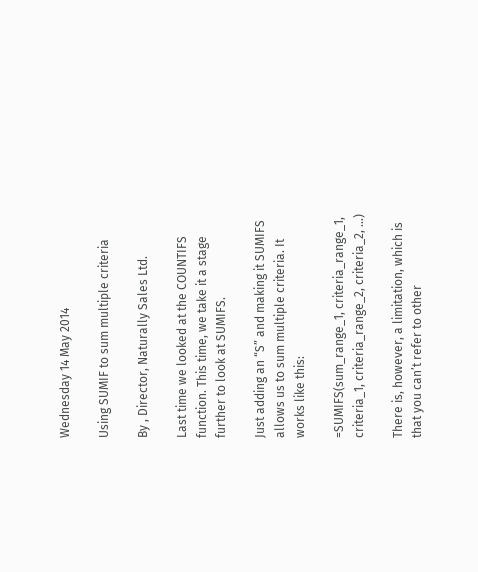Wednesday 14 May 2014

Using SUMIF to sum multiple criteria

By , Director, Naturally Sales Ltd.

Last time we looked at the COUNTIFS function. This time, we take it a stage further to look at SUMIFS.

Just adding an “S” and making it SUMIFS allows us to sum multiple criteria. It works like this:

=SUMIFS(sum_range_1, criteria_range_1, criteria_1, criteria_range_2, criteria_2, …)

There is, however, a limitation, which is that you can’t refer to other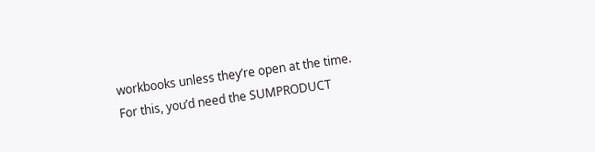workbooks unless they’re open at the time. For this, you’d need the SUMPRODUCT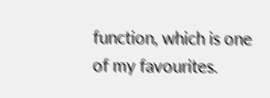function, which is one of my favourites.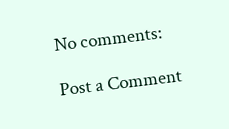No comments:

Post a Comment